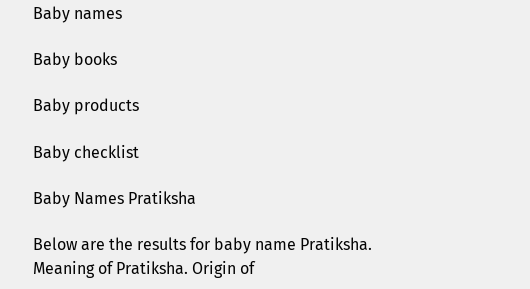Baby names

Baby books

Baby products

Baby checklist

Baby Names Pratiksha

Below are the results for baby name Pratiksha. Meaning of Pratiksha. Origin of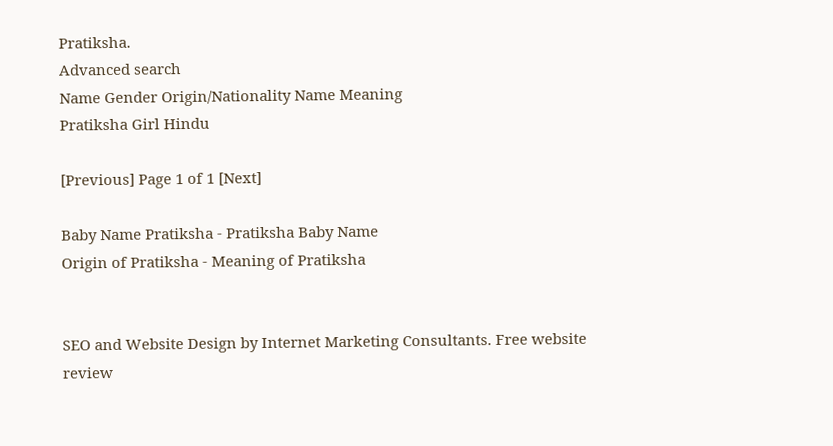Pratiksha.
Advanced search
Name Gender Origin/Nationality Name Meaning
Pratiksha Girl Hindu

[Previous] Page 1 of 1 [Next]

Baby Name Pratiksha - Pratiksha Baby Name
Origin of Pratiksha - Meaning of Pratiksha


SEO and Website Design by Internet Marketing Consultants. Free website review